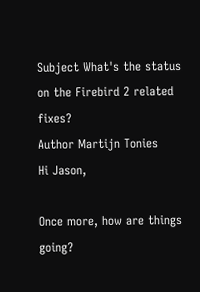Subject What's the status on the Firebird 2 related fixes?
Author Martijn Tonies
Hi Jason,

Once more, how are things going?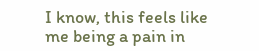I know, this feels like me being a pain in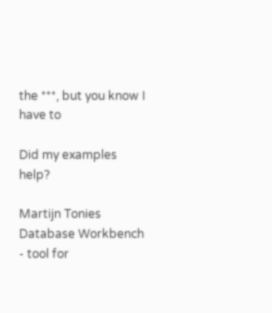the ***, but you know I have to

Did my examples help?

Martijn Tonies
Database Workbench - tool for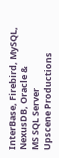InterBase, Firebird, MySQL, NexusDB, Oracle &
MS SQL Server
Upscene Productions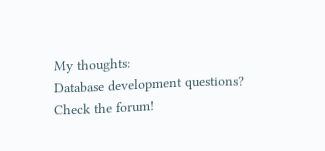My thoughts:
Database development questions? Check the forum!